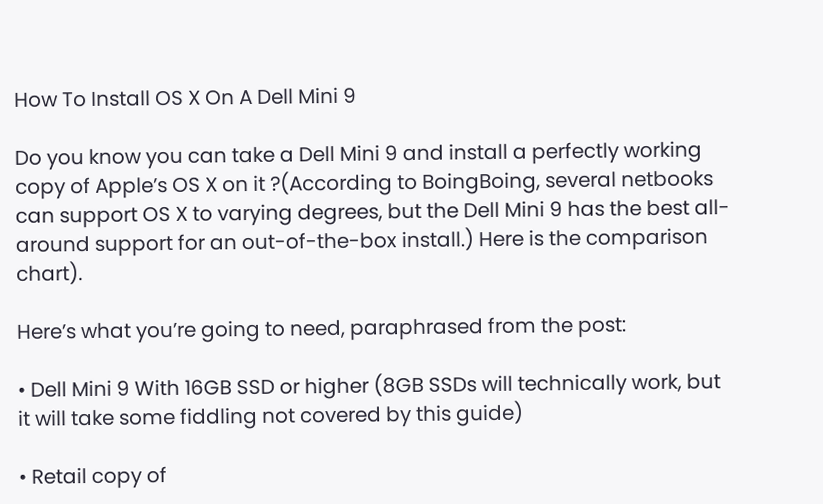How To Install OS X On A Dell Mini 9

Do you know you can take a Dell Mini 9 and install a perfectly working copy of Apple’s OS X on it ?(According to BoingBoing, several netbooks can support OS X to varying degrees, but the Dell Mini 9 has the best all-around support for an out-of-the-box install.) Here is the comparison chart).

Here’s what you’re going to need, paraphrased from the post:

• Dell Mini 9 With 16GB SSD or higher (8GB SSDs will technically work, but it will take some fiddling not covered by this guide)

• Retail copy of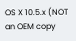OS X 10.5.x (NOT an OEM copy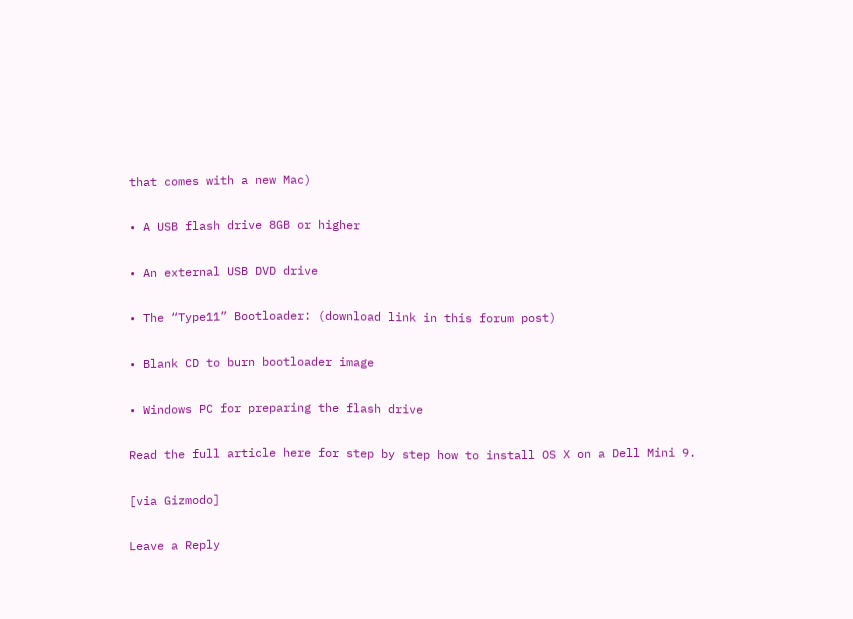that comes with a new Mac)

• A USB flash drive 8GB or higher

• An external USB DVD drive

• The “Type11” Bootloader: (download link in this forum post)

• Blank CD to burn bootloader image

• Windows PC for preparing the flash drive

Read the full article here for step by step how to install OS X on a Dell Mini 9.

[via Gizmodo]

Leave a Reply